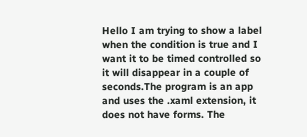Hello I am trying to show a label when the condition is true and I want it to be timed controlled so it will disappear in a couple of seconds.The program is an app and uses the .xaml extension, it does not have forms. The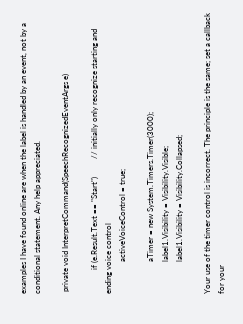examples I have found online are when the label is handled by an event, not by a conditional statement. Any help appreciated.

 private void InterpretCommand(SpeechRecognizedEventArgs e)

            if (e.Result.Text == "Start")         // initially only recognize starting and ending voice control
                activeVoiceControl = true;

                aTimer = new System.Timers.Timer(3000);
                label1.Visibility = Visibility.Visible;
                label1.Visibility = Visibility.Collapsed;

Your use of the timer control is incorrect. The principle is the same; set a callback for your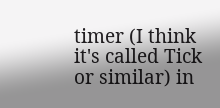timer (I think it's called Tick or similar) in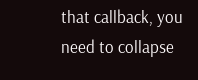that callback, you need to collapse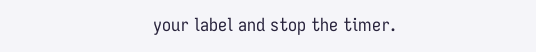your label and stop the timer.